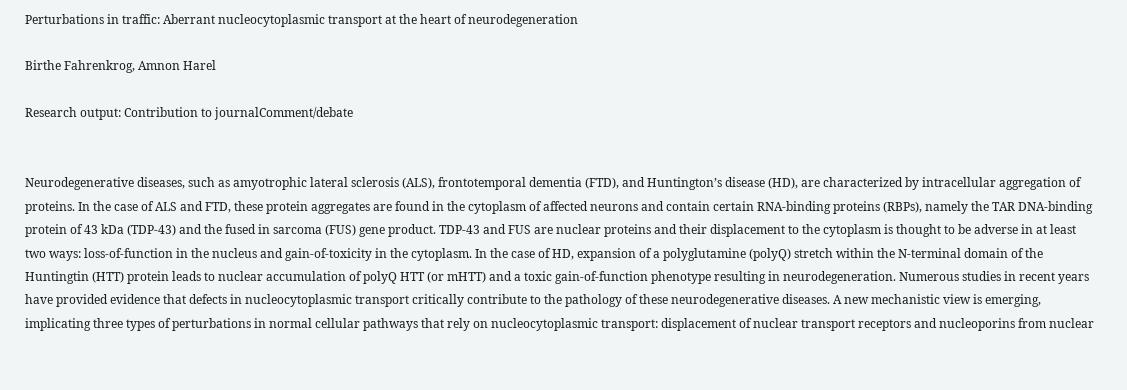Perturbations in traffic: Aberrant nucleocytoplasmic transport at the heart of neurodegeneration

Birthe Fahrenkrog, Amnon Harel

Research output: Contribution to journalComment/debate


Neurodegenerative diseases, such as amyotrophic lateral sclerosis (ALS), frontotemporal dementia (FTD), and Huntington’s disease (HD), are characterized by intracellular aggregation of proteins. In the case of ALS and FTD, these protein aggregates are found in the cytoplasm of affected neurons and contain certain RNA-binding proteins (RBPs), namely the TAR DNA-binding protein of 43 kDa (TDP-43) and the fused in sarcoma (FUS) gene product. TDP-43 and FUS are nuclear proteins and their displacement to the cytoplasm is thought to be adverse in at least two ways: loss-of-function in the nucleus and gain-of-toxicity in the cytoplasm. In the case of HD, expansion of a polyglutamine (polyQ) stretch within the N-terminal domain of the Huntingtin (HTT) protein leads to nuclear accumulation of polyQ HTT (or mHTT) and a toxic gain-of-function phenotype resulting in neurodegeneration. Numerous studies in recent years have provided evidence that defects in nucleocytoplasmic transport critically contribute to the pathology of these neurodegenerative diseases. A new mechanistic view is emerging, implicating three types of perturbations in normal cellular pathways that rely on nucleocytoplasmic transport: displacement of nuclear transport receptors and nucleoporins from nuclear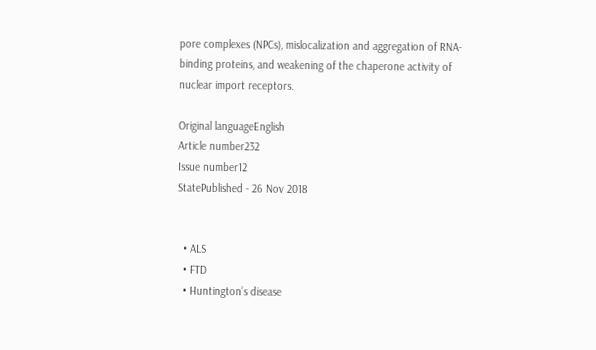pore complexes (NPCs), mislocalization and aggregation of RNA-binding proteins, and weakening of the chaperone activity of nuclear import receptors.

Original languageEnglish
Article number232
Issue number12
StatePublished - 26 Nov 2018


  • ALS
  • FTD
  • Huntington’s disease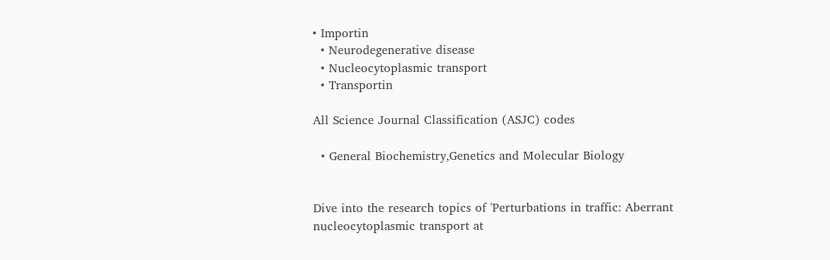• Importin
  • Neurodegenerative disease
  • Nucleocytoplasmic transport
  • Transportin

All Science Journal Classification (ASJC) codes

  • General Biochemistry,Genetics and Molecular Biology


Dive into the research topics of 'Perturbations in traffic: Aberrant nucleocytoplasmic transport at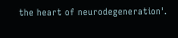the heart of neurodegeneration'.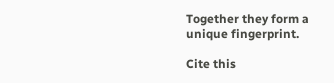Together they form a unique fingerprint.

Cite this